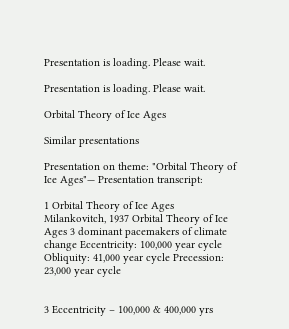Presentation is loading. Please wait.

Presentation is loading. Please wait.

Orbital Theory of Ice Ages

Similar presentations

Presentation on theme: "Orbital Theory of Ice Ages"— Presentation transcript:

1 Orbital Theory of Ice Ages
Milankovitch, 1937 Orbital Theory of Ice Ages 3 dominant pacemakers of climate change Eccentricity: 100,000 year cycle Obliquity: 41,000 year cycle Precession: 23,000 year cycle


3 Eccentricity – 100,000 & 400,000 yrs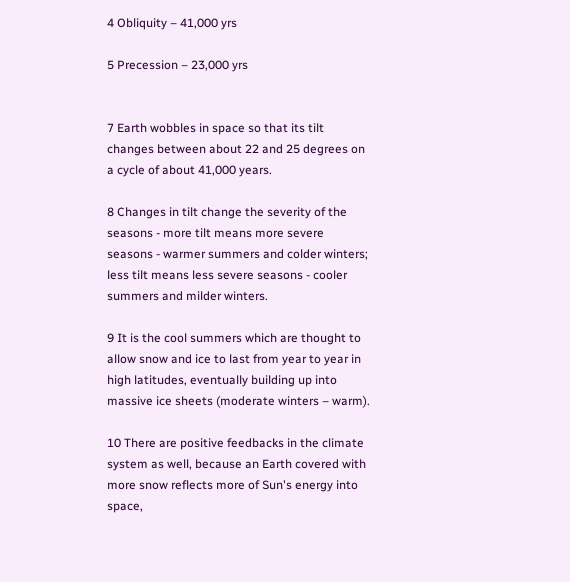4 Obliquity – 41,000 yrs

5 Precession – 23,000 yrs


7 Earth wobbles in space so that its tilt changes between about 22 and 25 degrees on a cycle of about 41,000 years.

8 Changes in tilt change the severity of the seasons - more tilt means more severe seasons - warmer summers and colder winters; less tilt means less severe seasons - cooler summers and milder winters.

9 It is the cool summers which are thought to allow snow and ice to last from year to year in high latitudes, eventually building up into massive ice sheets (moderate winters – warm).

10 There are positive feedbacks in the climate system as well, because an Earth covered with more snow reflects more of Sun's energy into space,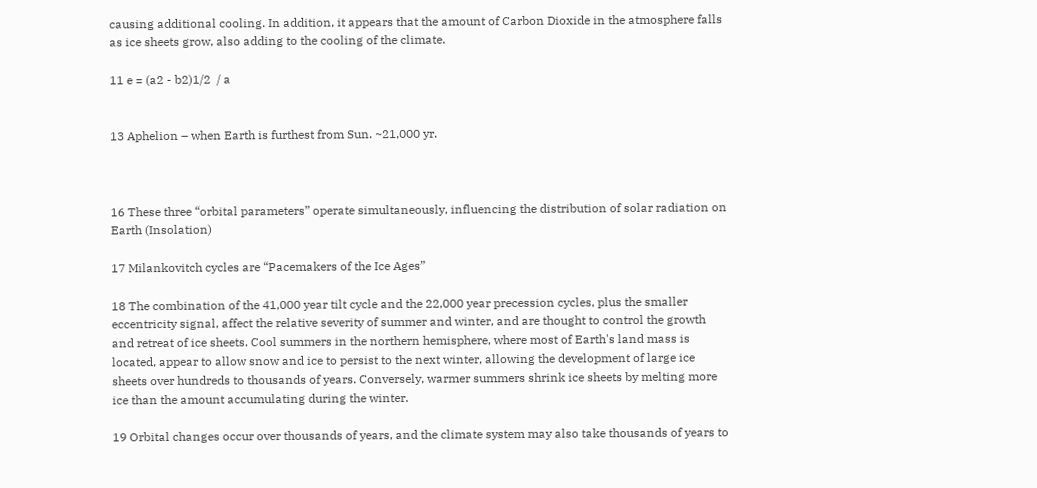causing additional cooling. In addition, it appears that the amount of Carbon Dioxide in the atmosphere falls as ice sheets grow, also adding to the cooling of the climate.

11 e = (a2 - b2)1/2  / a


13 Aphelion – when Earth is furthest from Sun. ~21,000 yr.



16 These three “orbital parameters” operate simultaneously, influencing the distribution of solar radiation on Earth (Insolation)

17 Milankovitch cycles are “Pacemakers of the Ice Ages”

18 The combination of the 41,000 year tilt cycle and the 22,000 year precession cycles, plus the smaller eccentricity signal, affect the relative severity of summer and winter, and are thought to control the growth and retreat of ice sheets. Cool summers in the northern hemisphere, where most of Earth's land mass is located, appear to allow snow and ice to persist to the next winter, allowing the development of large ice sheets over hundreds to thousands of years. Conversely, warmer summers shrink ice sheets by melting more ice than the amount accumulating during the winter.

19 Orbital changes occur over thousands of years, and the climate system may also take thousands of years to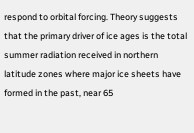respond to orbital forcing. Theory suggests that the primary driver of ice ages is the total summer radiation received in northern latitude zones where major ice sheets have formed in the past, near 65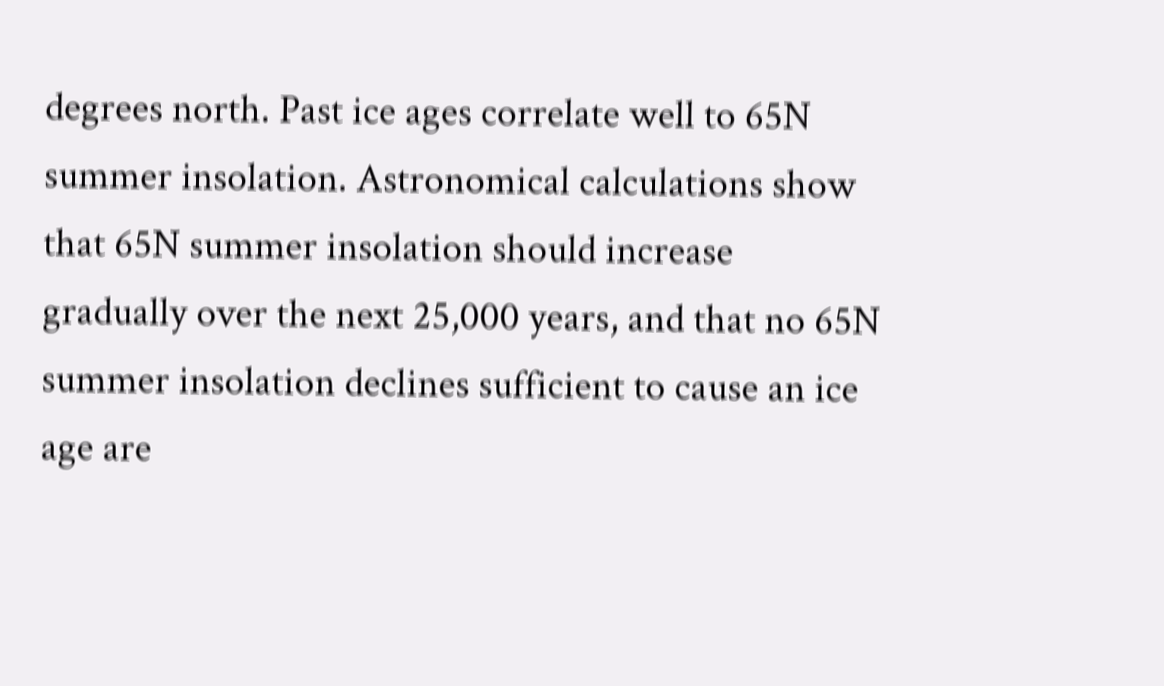degrees north. Past ice ages correlate well to 65N summer insolation. Astronomical calculations show that 65N summer insolation should increase gradually over the next 25,000 years, and that no 65N summer insolation declines sufficient to cause an ice age are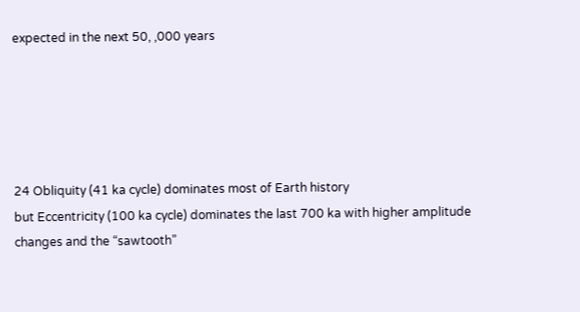expected in the next 50, ,000 years





24 Obliquity (41 ka cycle) dominates most of Earth history
but Eccentricity (100 ka cycle) dominates the last 700 ka with higher amplitude changes and the “sawtooth”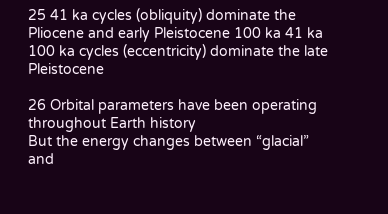25 41 ka cycles (obliquity) dominate the
Pliocene and early Pleistocene 100 ka 41 ka 100 ka cycles (eccentricity) dominate the late Pleistocene

26 Orbital parameters have been operating throughout Earth history
But the energy changes between “glacial” and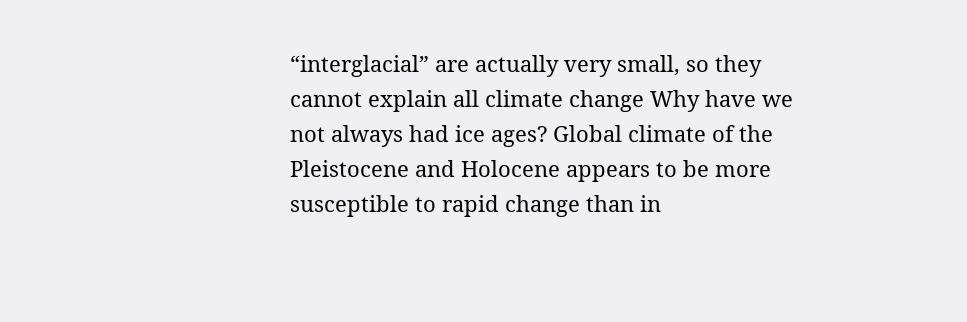“interglacial” are actually very small, so they cannot explain all climate change Why have we not always had ice ages? Global climate of the Pleistocene and Holocene appears to be more susceptible to rapid change than in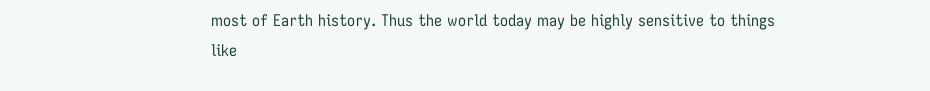most of Earth history. Thus the world today may be highly sensitive to things like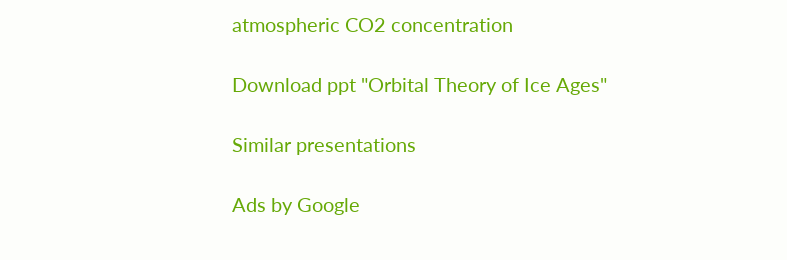atmospheric CO2 concentration

Download ppt "Orbital Theory of Ice Ages"

Similar presentations

Ads by Google